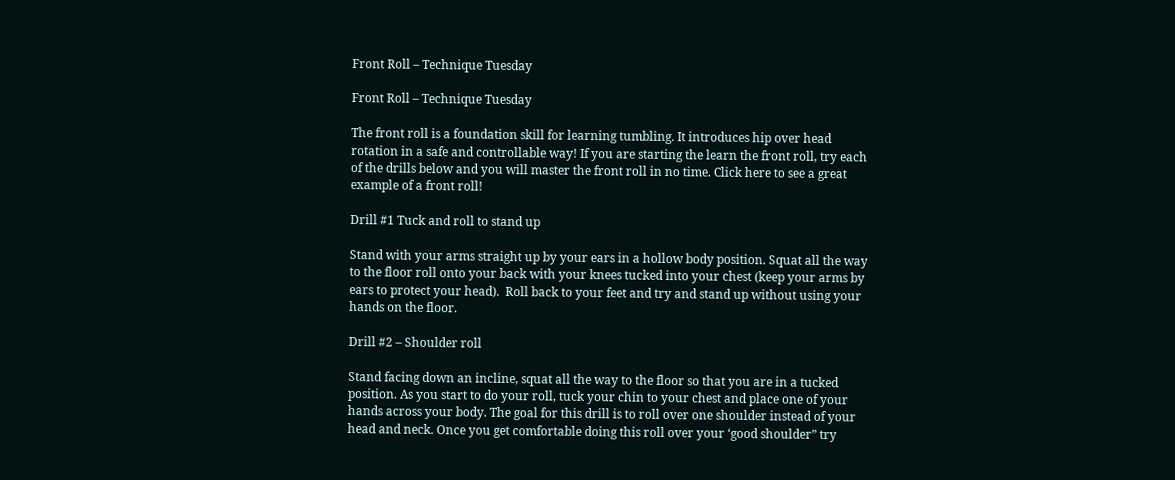Front Roll – Technique Tuesday

Front Roll – Technique Tuesday

The front roll is a foundation skill for learning tumbling. It introduces hip over head rotation in a safe and controllable way! If you are starting the learn the front roll, try each of the drills below and you will master the front roll in no time. Click here to see a great example of a front roll!

Drill #1 Tuck and roll to stand up

Stand with your arms straight up by your ears in a hollow body position. Squat all the way to the floor roll onto your back with your knees tucked into your chest (keep your arms by ears to protect your head).  Roll back to your feet and try and stand up without using your hands on the floor.

Drill #2 – Shoulder roll

Stand facing down an incline, squat all the way to the floor so that you are in a tucked position. As you start to do your roll, tuck your chin to your chest and place one of your hands across your body. The goal for this drill is to roll over one shoulder instead of your head and neck. Once you get comfortable doing this roll over your ‘good shoulder” try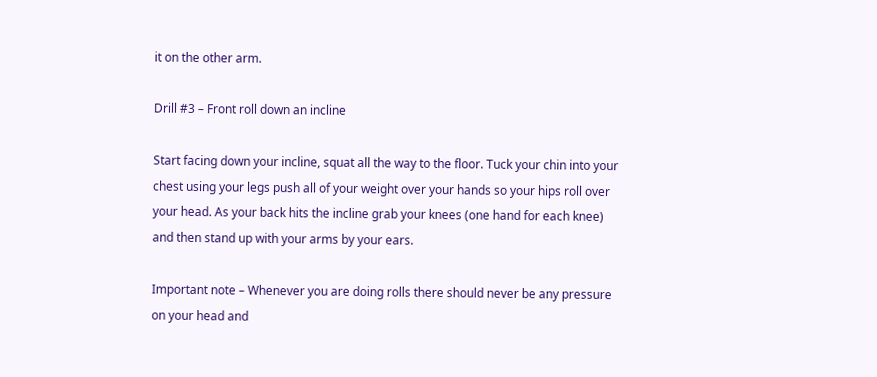it on the other arm.

Drill #3 – Front roll down an incline

Start facing down your incline, squat all the way to the floor. Tuck your chin into your chest using your legs push all of your weight over your hands so your hips roll over your head. As your back hits the incline grab your knees (one hand for each knee) and then stand up with your arms by your ears.

Important note – Whenever you are doing rolls there should never be any pressure on your head and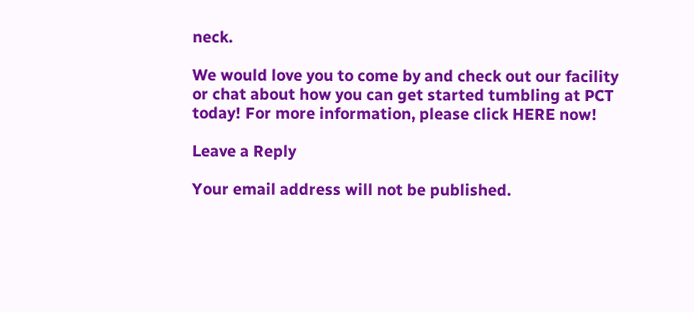neck.

We would love you to come by and check out our facility or chat about how you can get started tumbling at PCT today! For more information, please click HERE now!

Leave a Reply

Your email address will not be published.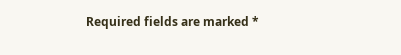Required fields are marked *